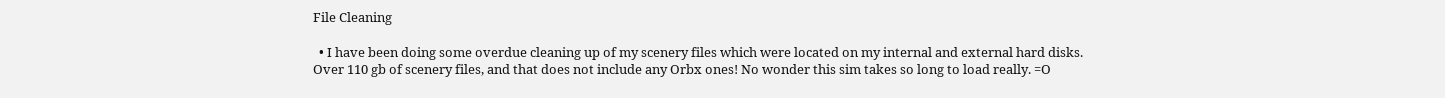File Cleaning

  • I have been doing some overdue cleaning up of my scenery files which were located on my internal and external hard disks. Over 110 gb of scenery files, and that does not include any Orbx ones! No wonder this sim takes so long to load really. =O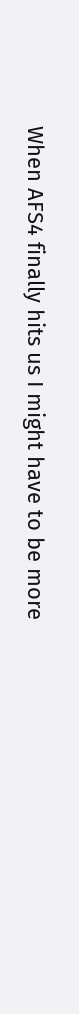When AFS4 finally hits us I might have to be more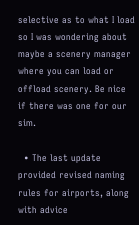selective as to what I load so I was wondering about maybe a scenery manager where you can load or offload scenery. Be nice if there was one for our sim.

  • The last update provided revised naming rules for airports, along with advice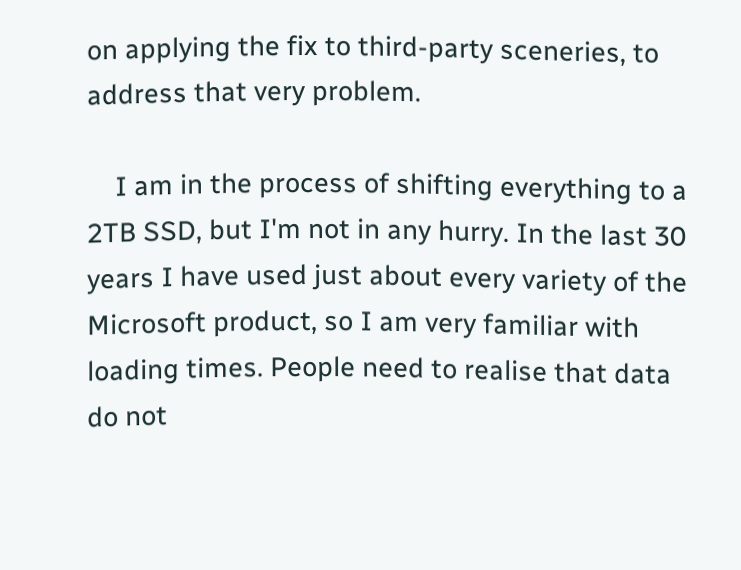on applying the fix to third-party sceneries, to address that very problem.

    I am in the process of shifting everything to a 2TB SSD, but I'm not in any hurry. In the last 30 years I have used just about every variety of the Microsoft product, so I am very familiar with loading times. People need to realise that data do not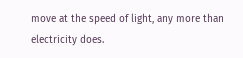move at the speed of light, any more than electricity does.